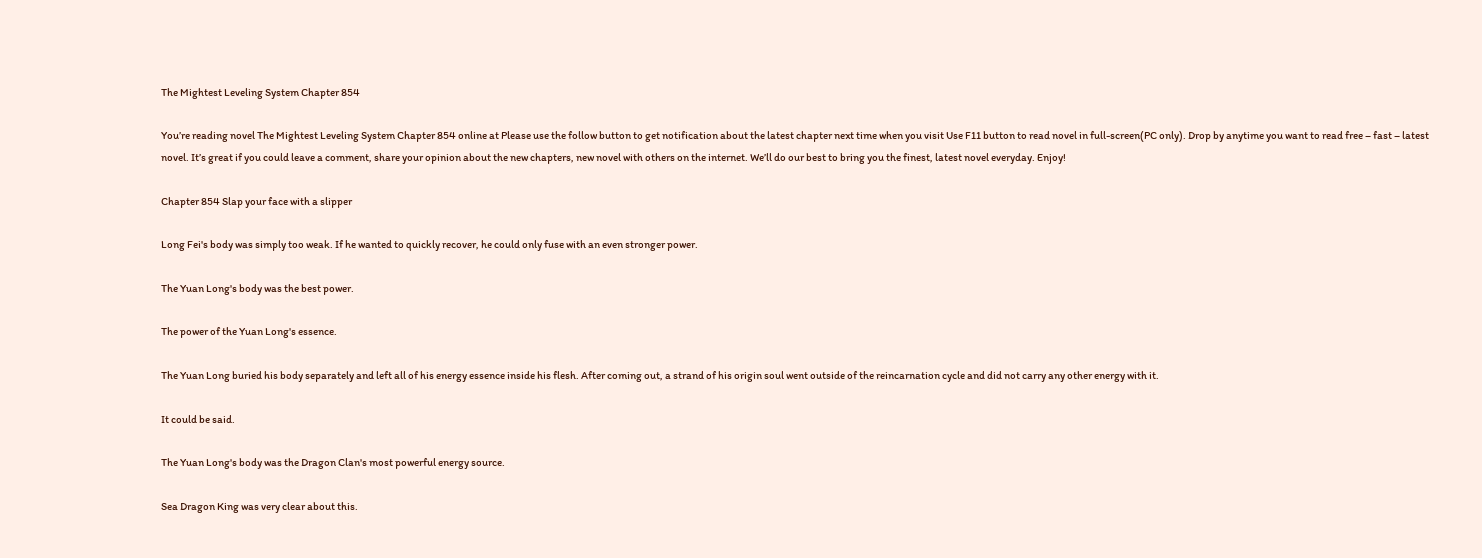The Mightest Leveling System Chapter 854

You’re reading novel The Mightest Leveling System Chapter 854 online at Please use the follow button to get notification about the latest chapter next time when you visit Use F11 button to read novel in full-screen(PC only). Drop by anytime you want to read free – fast – latest novel. It’s great if you could leave a comment, share your opinion about the new chapters, new novel with others on the internet. We’ll do our best to bring you the finest, latest novel everyday. Enjoy!

Chapter 854 Slap your face with a slipper

Long Fei's body was simply too weak. If he wanted to quickly recover, he could only fuse with an even stronger power.

The Yuan Long's body was the best power.

The power of the Yuan Long's essence.

The Yuan Long buried his body separately and left all of his energy essence inside his flesh. After coming out, a strand of his origin soul went outside of the reincarnation cycle and did not carry any other energy with it.

It could be said.

The Yuan Long's body was the Dragon Clan's most powerful energy source.

Sea Dragon King was very clear about this.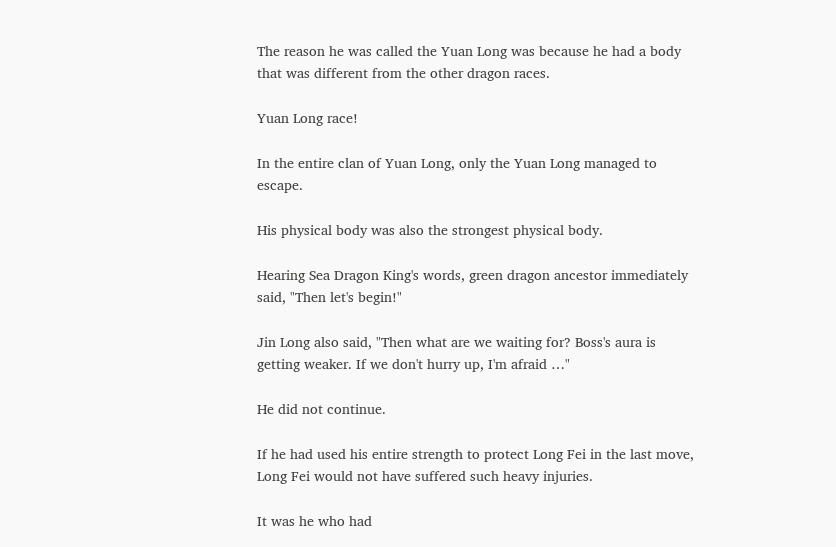The reason he was called the Yuan Long was because he had a body that was different from the other dragon races.

Yuan Long race!

In the entire clan of Yuan Long, only the Yuan Long managed to escape.

His physical body was also the strongest physical body.

Hearing Sea Dragon King's words, green dragon ancestor immediately said, "Then let's begin!"

Jin Long also said, "Then what are we waiting for? Boss's aura is getting weaker. If we don't hurry up, I'm afraid …"

He did not continue.

If he had used his entire strength to protect Long Fei in the last move, Long Fei would not have suffered such heavy injuries.

It was he who had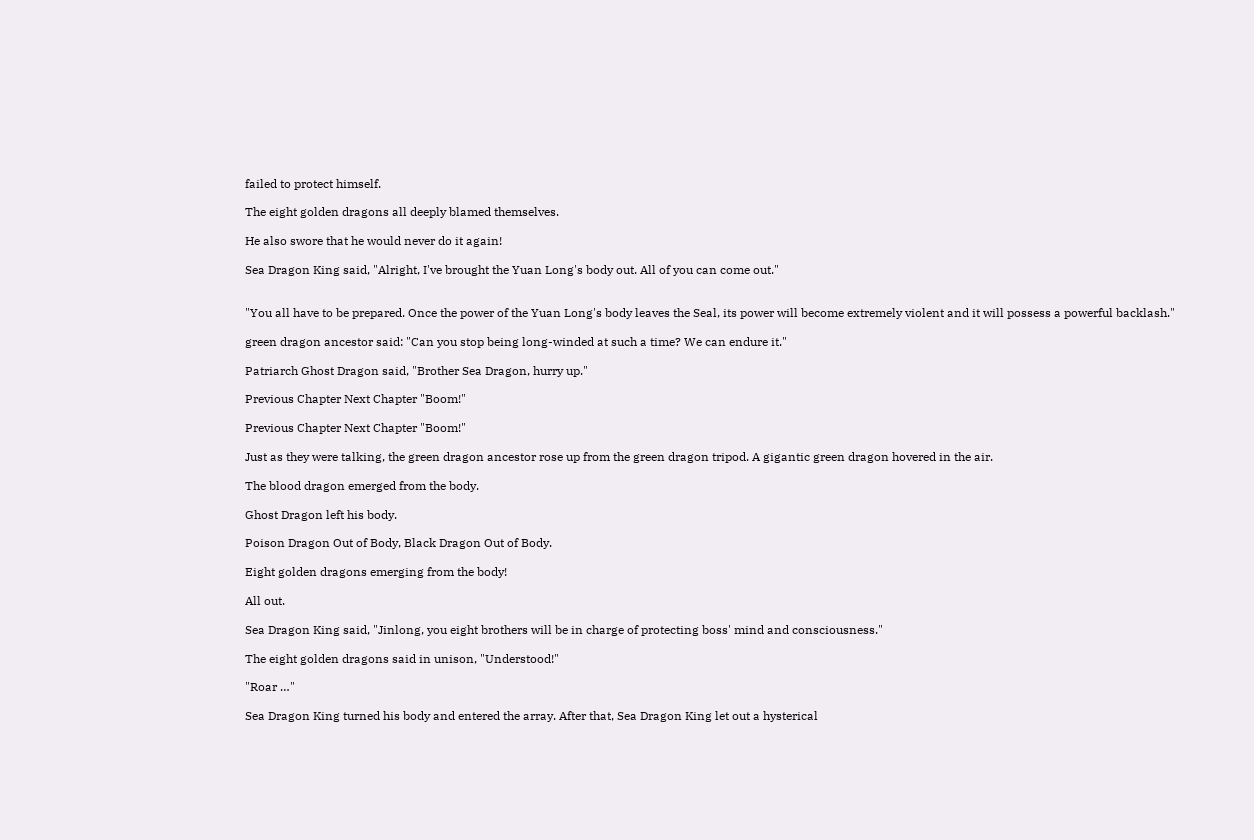failed to protect himself.

The eight golden dragons all deeply blamed themselves.

He also swore that he would never do it again!

Sea Dragon King said, "Alright, I've brought the Yuan Long's body out. All of you can come out."


"You all have to be prepared. Once the power of the Yuan Long's body leaves the Seal, its power will become extremely violent and it will possess a powerful backlash."

green dragon ancestor said: "Can you stop being long-winded at such a time? We can endure it."

Patriarch Ghost Dragon said, "Brother Sea Dragon, hurry up."

Previous Chapter Next Chapter "Boom!"

Previous Chapter Next Chapter "Boom!"

Just as they were talking, the green dragon ancestor rose up from the green dragon tripod. A gigantic green dragon hovered in the air.

The blood dragon emerged from the body.

Ghost Dragon left his body.

Poison Dragon Out of Body, Black Dragon Out of Body.

Eight golden dragons emerging from the body!

All out.

Sea Dragon King said, "Jinlong, you eight brothers will be in charge of protecting boss' mind and consciousness."

The eight golden dragons said in unison, "Understood!"

"Roar …"

Sea Dragon King turned his body and entered the array. After that, Sea Dragon King let out a hysterical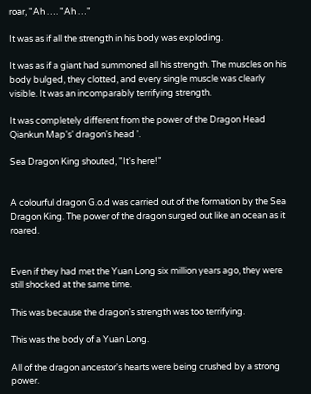roar, "Ah …. "Ah …"

It was as if all the strength in his body was exploding.

It was as if a giant had summoned all his strength. The muscles on his body bulged, they clotted, and every single muscle was clearly visible. It was an incomparably terrifying strength.

It was completely different from the power of the Dragon Head Qiankun Map's' dragon's head '.

Sea Dragon King shouted, "It's here!"


A colourful dragon G.o.d was carried out of the formation by the Sea Dragon King. The power of the dragon surged out like an ocean as it roared.


Even if they had met the Yuan Long six million years ago, they were still shocked at the same time.

This was because the dragon's strength was too terrifying.

This was the body of a Yuan Long.

All of the dragon ancestor's hearts were being crushed by a strong power.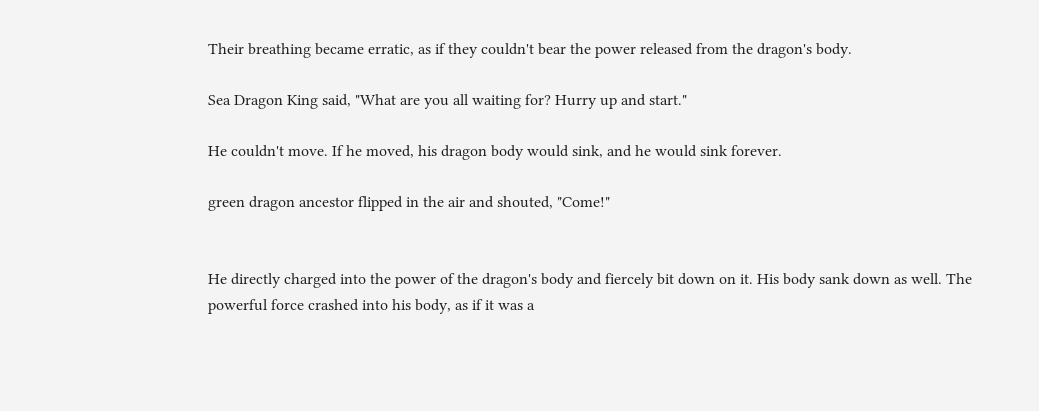Their breathing became erratic, as if they couldn't bear the power released from the dragon's body.

Sea Dragon King said, "What are you all waiting for? Hurry up and start."

He couldn't move. If he moved, his dragon body would sink, and he would sink forever.

green dragon ancestor flipped in the air and shouted, "Come!"


He directly charged into the power of the dragon's body and fiercely bit down on it. His body sank down as well. The powerful force crashed into his body, as if it was a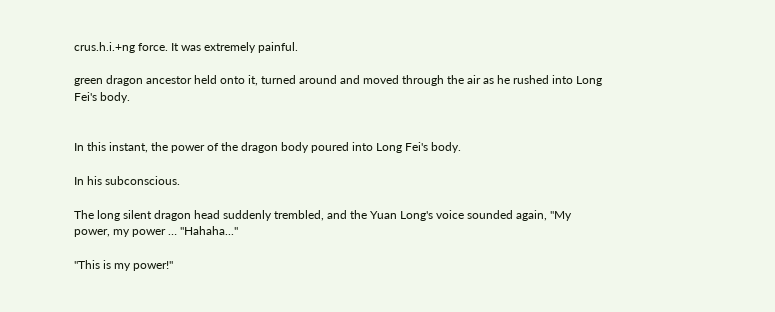crus.h.i.+ng force. It was extremely painful.

green dragon ancestor held onto it, turned around and moved through the air as he rushed into Long Fei's body.


In this instant, the power of the dragon body poured into Long Fei's body.

In his subconscious.

The long silent dragon head suddenly trembled, and the Yuan Long's voice sounded again, "My power, my power … "Hahaha..."

"This is my power!"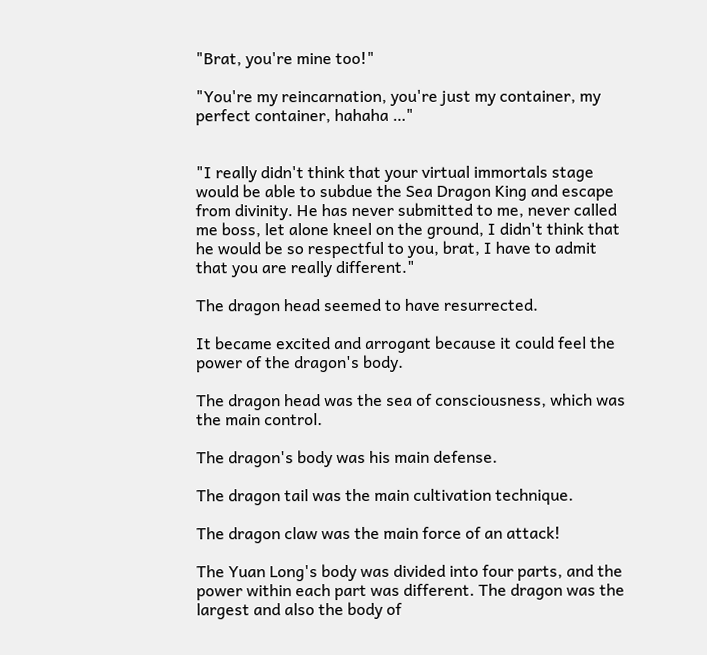"Brat, you're mine too!"

"You're my reincarnation, you're just my container, my perfect container, hahaha …"


"I really didn't think that your virtual immortals stage would be able to subdue the Sea Dragon King and escape from divinity. He has never submitted to me, never called me boss, let alone kneel on the ground, I didn't think that he would be so respectful to you, brat, I have to admit that you are really different."

The dragon head seemed to have resurrected.

It became excited and arrogant because it could feel the power of the dragon's body.

The dragon head was the sea of consciousness, which was the main control.

The dragon's body was his main defense.

The dragon tail was the main cultivation technique.

The dragon claw was the main force of an attack!

The Yuan Long's body was divided into four parts, and the power within each part was different. The dragon was the largest and also the body of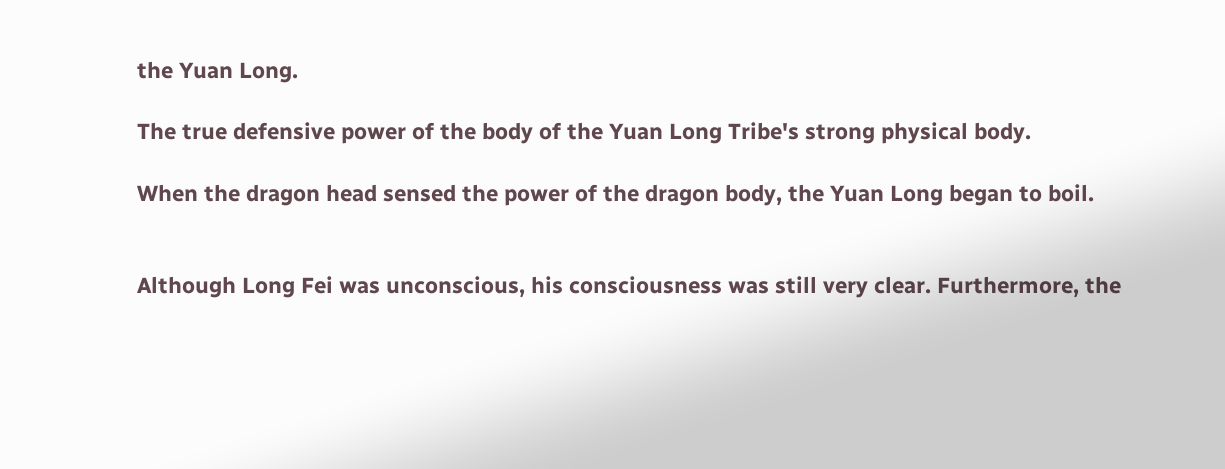the Yuan Long.

The true defensive power of the body of the Yuan Long Tribe's strong physical body.

When the dragon head sensed the power of the dragon body, the Yuan Long began to boil.


Although Long Fei was unconscious, his consciousness was still very clear. Furthermore, the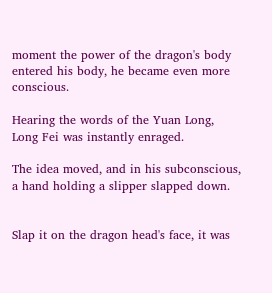moment the power of the dragon's body entered his body, he became even more conscious.

Hearing the words of the Yuan Long, Long Fei was instantly enraged.

The idea moved, and in his subconscious, a hand holding a slipper slapped down.


Slap it on the dragon head's face, it was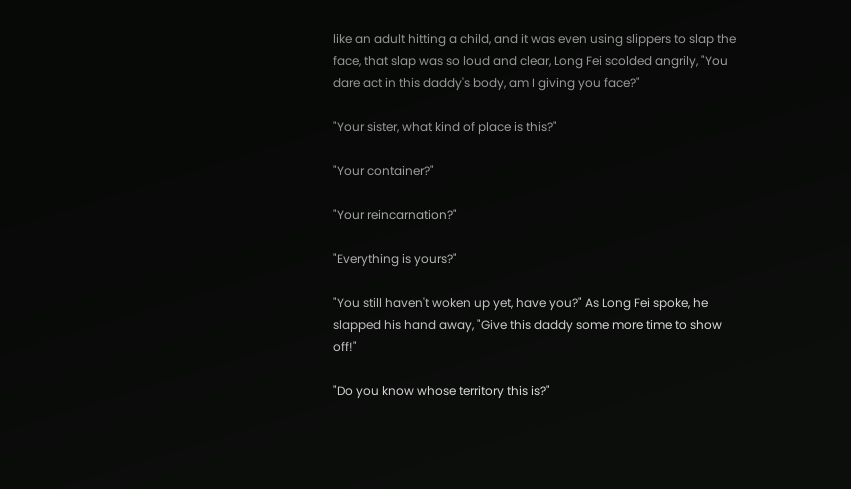like an adult hitting a child, and it was even using slippers to slap the face, that slap was so loud and clear, Long Fei scolded angrily, "You dare act in this daddy's body, am I giving you face?"

"Your sister, what kind of place is this?"

"Your container?"

"Your reincarnation?"

"Everything is yours?"

"You still haven't woken up yet, have you?" As Long Fei spoke, he slapped his hand away, "Give this daddy some more time to show off!"

"Do you know whose territory this is?"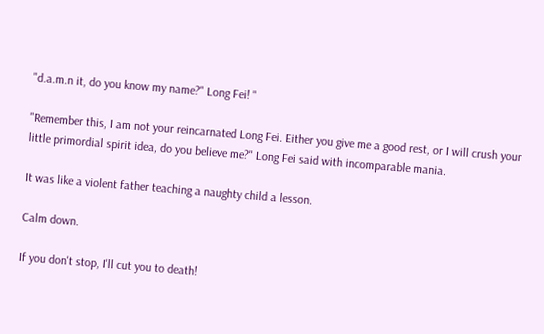"d.a.m.n it, do you know my name?" Long Fei! "

"Remember this, I am not your reincarnated Long Fei. Either you give me a good rest, or I will crush your little primordial spirit idea, do you believe me?" Long Fei said with incomparable mania.

It was like a violent father teaching a naughty child a lesson.

Calm down.

If you don't stop, I'll cut you to death!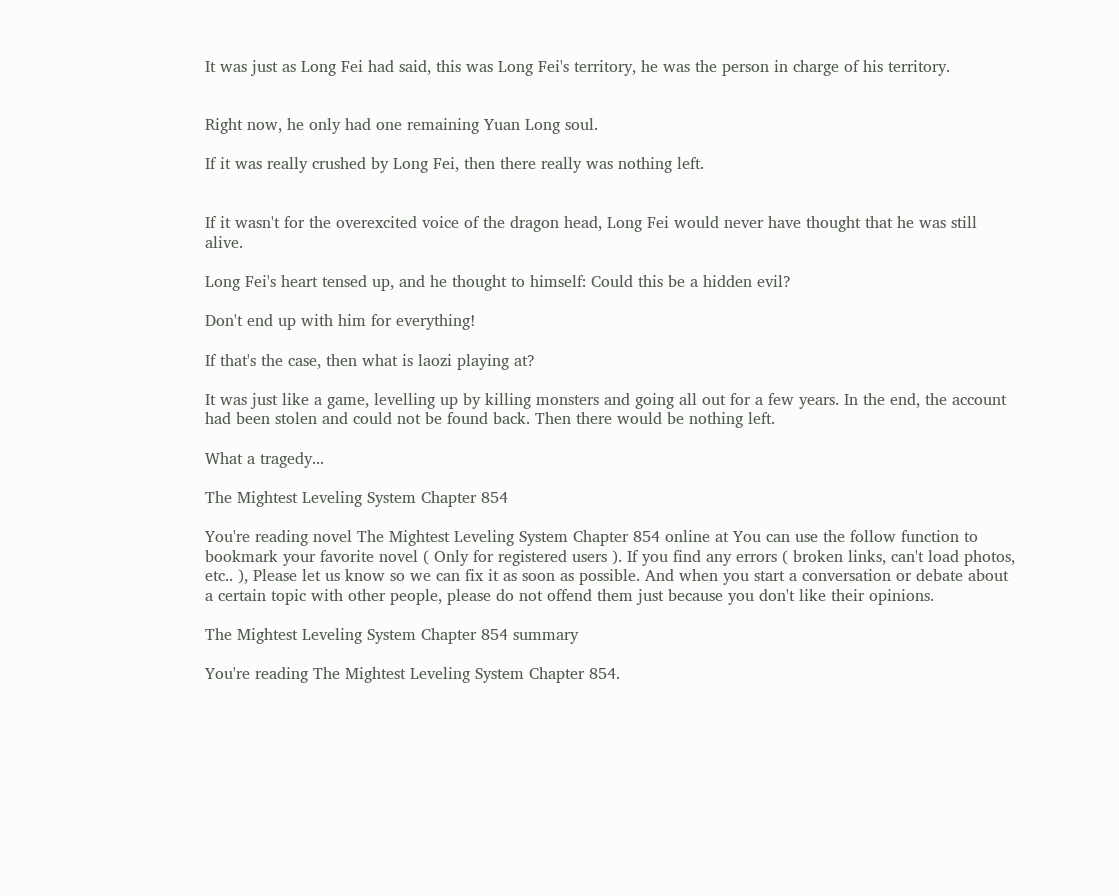It was just as Long Fei had said, this was Long Fei's territory, he was the person in charge of his territory.


Right now, he only had one remaining Yuan Long soul.

If it was really crushed by Long Fei, then there really was nothing left.


If it wasn't for the overexcited voice of the dragon head, Long Fei would never have thought that he was still alive.

Long Fei's heart tensed up, and he thought to himself: Could this be a hidden evil?

Don't end up with him for everything!

If that's the case, then what is laozi playing at?

It was just like a game, levelling up by killing monsters and going all out for a few years. In the end, the account had been stolen and could not be found back. Then there would be nothing left.

What a tragedy...

The Mightest Leveling System Chapter 854

You're reading novel The Mightest Leveling System Chapter 854 online at You can use the follow function to bookmark your favorite novel ( Only for registered users ). If you find any errors ( broken links, can't load photos, etc.. ), Please let us know so we can fix it as soon as possible. And when you start a conversation or debate about a certain topic with other people, please do not offend them just because you don't like their opinions.

The Mightest Leveling System Chapter 854 summary

You're reading The Mightest Leveling System Chapter 854.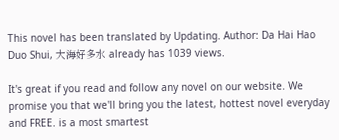This novel has been translated by Updating. Author: Da Hai Hao Duo Shui, 大海好多水 already has 1039 views.

It's great if you read and follow any novel on our website. We promise you that we'll bring you the latest, hottest novel everyday and FREE. is a most smartest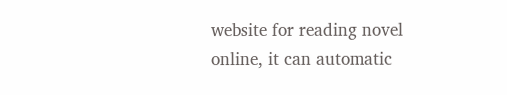website for reading novel online, it can automatic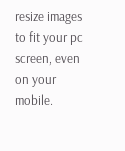resize images to fit your pc screen, even on your mobile.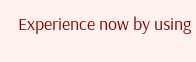Experience now by using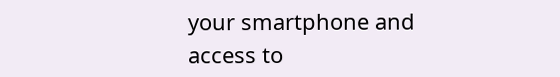your smartphone and access to